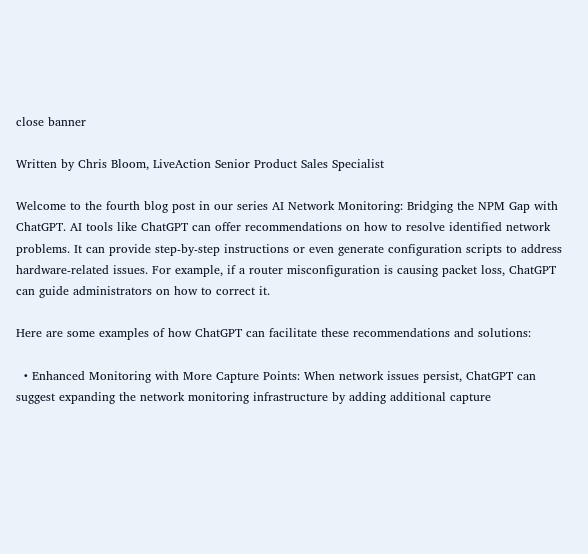close banner

Written by Chris Bloom, LiveAction Senior Product Sales Specialist

Welcome to the fourth blog post in our series AI Network Monitoring: Bridging the NPM Gap with ChatGPT. AI tools like ChatGPT can offer recommendations on how to resolve identified network problems. It can provide step-by-step instructions or even generate configuration scripts to address hardware-related issues. For example, if a router misconfiguration is causing packet loss, ChatGPT can guide administrators on how to correct it.

Here are some examples of how ChatGPT can facilitate these recommendations and solutions:

  • Enhanced Monitoring with More Capture Points: When network issues persist, ChatGPT can suggest expanding the network monitoring infrastructure by adding additional capture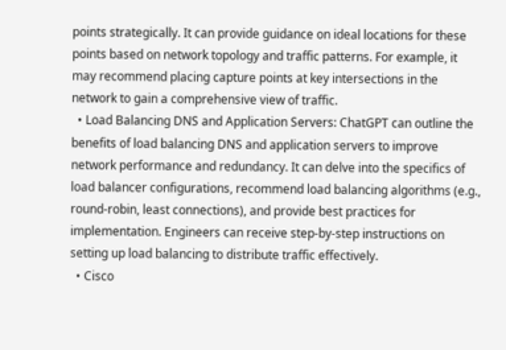points strategically. It can provide guidance on ideal locations for these points based on network topology and traffic patterns. For example, it may recommend placing capture points at key intersections in the network to gain a comprehensive view of traffic.
  • Load Balancing DNS and Application Servers: ChatGPT can outline the benefits of load balancing DNS and application servers to improve network performance and redundancy. It can delve into the specifics of load balancer configurations, recommend load balancing algorithms (e.g., round-robin, least connections), and provide best practices for implementation. Engineers can receive step-by-step instructions on setting up load balancing to distribute traffic effectively.
  • Cisco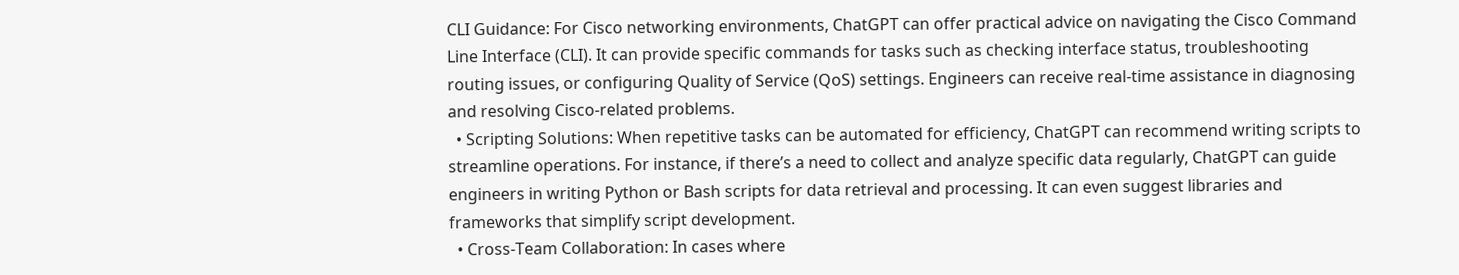CLI Guidance: For Cisco networking environments, ChatGPT can offer practical advice on navigating the Cisco Command Line Interface (CLI). It can provide specific commands for tasks such as checking interface status, troubleshooting routing issues, or configuring Quality of Service (QoS) settings. Engineers can receive real-time assistance in diagnosing and resolving Cisco-related problems.
  • Scripting Solutions: When repetitive tasks can be automated for efficiency, ChatGPT can recommend writing scripts to streamline operations. For instance, if there’s a need to collect and analyze specific data regularly, ChatGPT can guide engineers in writing Python or Bash scripts for data retrieval and processing. It can even suggest libraries and frameworks that simplify script development.
  • Cross-Team Collaboration: In cases where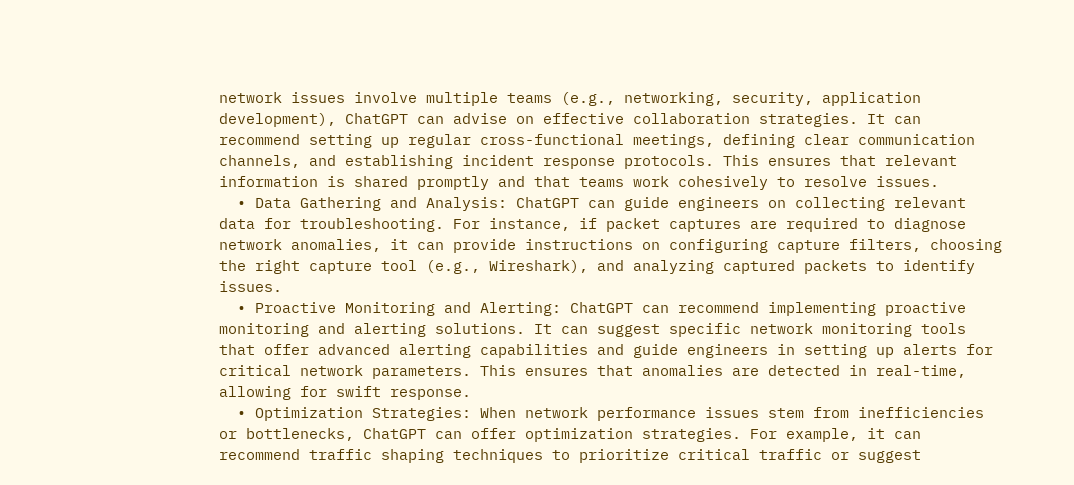network issues involve multiple teams (e.g., networking, security, application development), ChatGPT can advise on effective collaboration strategies. It can recommend setting up regular cross-functional meetings, defining clear communication channels, and establishing incident response protocols. This ensures that relevant information is shared promptly and that teams work cohesively to resolve issues.
  • Data Gathering and Analysis: ChatGPT can guide engineers on collecting relevant data for troubleshooting. For instance, if packet captures are required to diagnose network anomalies, it can provide instructions on configuring capture filters, choosing the right capture tool (e.g., Wireshark), and analyzing captured packets to identify issues.
  • Proactive Monitoring and Alerting: ChatGPT can recommend implementing proactive monitoring and alerting solutions. It can suggest specific network monitoring tools that offer advanced alerting capabilities and guide engineers in setting up alerts for critical network parameters. This ensures that anomalies are detected in real-time, allowing for swift response.
  • Optimization Strategies: When network performance issues stem from inefficiencies or bottlenecks, ChatGPT can offer optimization strategies. For example, it can recommend traffic shaping techniques to prioritize critical traffic or suggest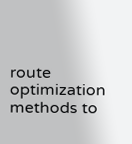route optimization methods to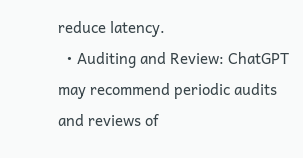reduce latency.
  • Auditing and Review: ChatGPT may recommend periodic audits and reviews of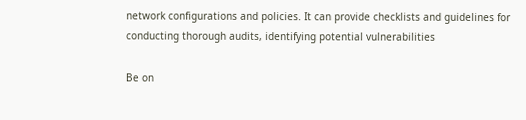network configurations and policies. It can provide checklists and guidelines for conducting thorough audits, identifying potential vulnerabilities

Be on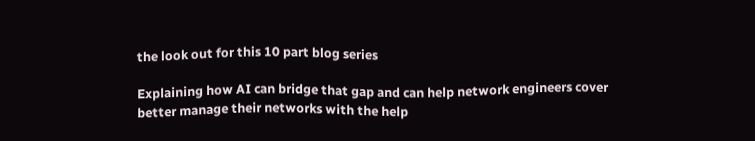the look out for this 10 part blog series

Explaining how AI can bridge that gap and can help network engineers cover better manage their networks with the help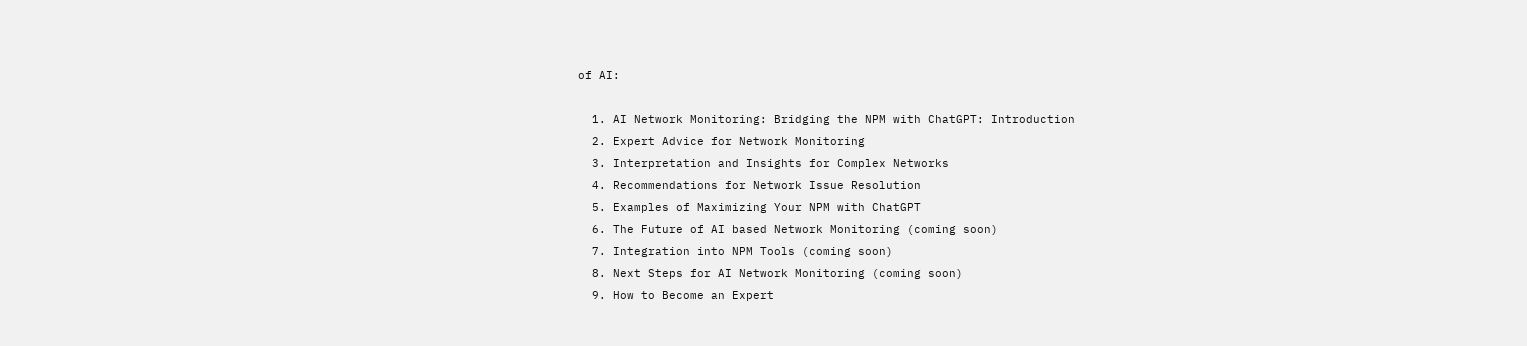of AI:

  1. AI Network Monitoring: Bridging the NPM with ChatGPT: Introduction
  2. Expert Advice for Network Monitoring
  3. Interpretation and Insights for Complex Networks
  4. Recommendations for Network Issue Resolution
  5. Examples of Maximizing Your NPM with ChatGPT
  6. The Future of AI based Network Monitoring (coming soon)
  7. Integration into NPM Tools (coming soon)
  8. Next Steps for AI Network Monitoring (coming soon)
  9. How to Become an Expert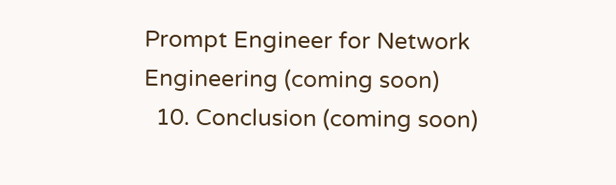Prompt Engineer for Network Engineering (coming soon)
  10. Conclusion (coming soon)